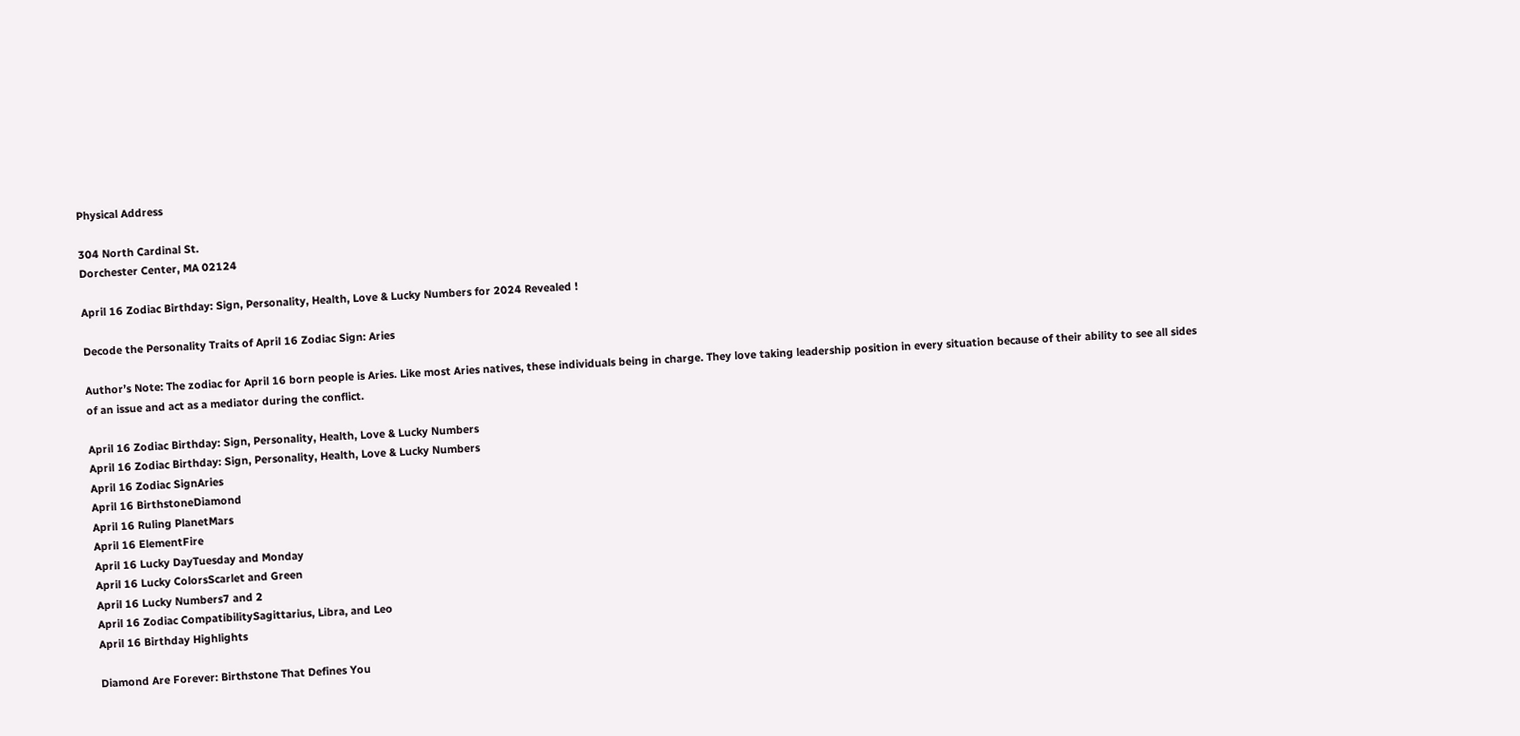Physical Address

304 North Cardinal St.
Dorchester Center, MA 02124

April 16 Zodiac Birthday: Sign, Personality, Health, Love & Lucky Numbers for 2024 Revealed !

Decode the Personality Traits of April 16 Zodiac Sign: Aries

Author’s Note: The zodiac for April 16 born people is Aries. Like most Aries natives, these individuals being in charge. They love taking leadership position in every situation because of their ability to see all sides of an issue and act as a mediator during the conflict.

April 16 Zodiac Birthday: Sign, Personality, Health, Love & Lucky Numbers
April 16 Zodiac Birthday: Sign, Personality, Health, Love & Lucky Numbers
April 16 Zodiac SignAries
April 16 BirthstoneDiamond
April 16 Ruling PlanetMars
April 16 ElementFire
April 16 Lucky DayTuesday and Monday
April 16 Lucky ColorsScarlet and Green
April 16 Lucky Numbers7 and 2
April 16 Zodiac CompatibilitySagittarius, Libra, and Leo
April 16 Birthday Highlights

Diamond Are Forever: Birthstone That Defines You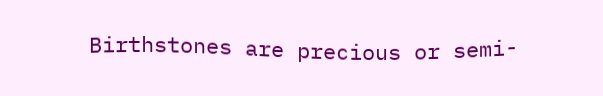Birthstones are precious or semi-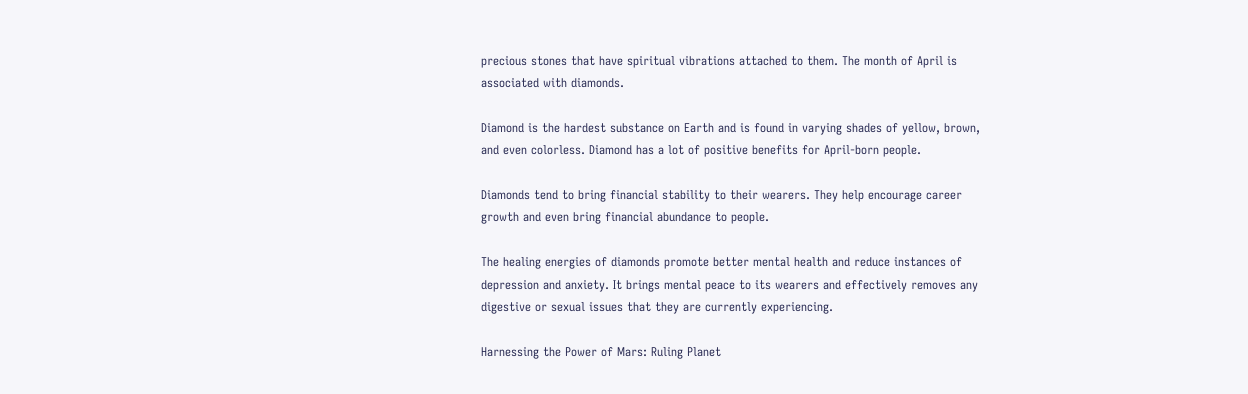precious stones that have spiritual vibrations attached to them. The month of April is associated with diamonds.

Diamond is the hardest substance on Earth and is found in varying shades of yellow, brown, and even colorless. Diamond has a lot of positive benefits for April-born people.

Diamonds tend to bring financial stability to their wearers. They help encourage career growth and even bring financial abundance to people.

The healing energies of diamonds promote better mental health and reduce instances of depression and anxiety. It brings mental peace to its wearers and effectively removes any digestive or sexual issues that they are currently experiencing.

Harnessing the Power of Mars: Ruling Planet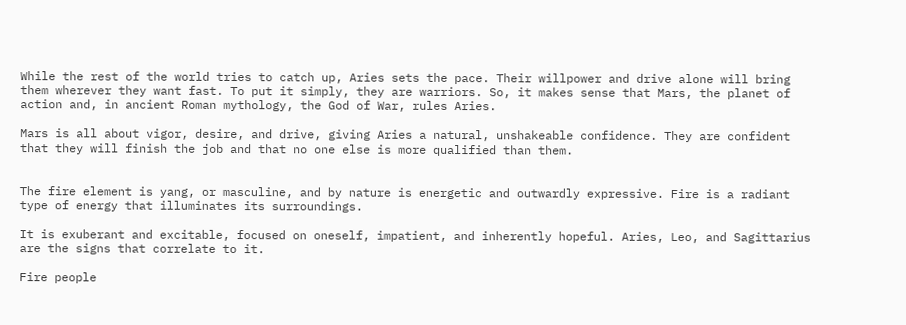While the rest of the world tries to catch up, Aries sets the pace. Their willpower and drive alone will bring them wherever they want fast. To put it simply, they are warriors. So, it makes sense that Mars, the planet of action and, in ancient Roman mythology, the God of War, rules Aries.

Mars is all about vigor, desire, and drive, giving Aries a natural, unshakeable confidence. They are confident that they will finish the job and that no one else is more qualified than them.


The fire element is yang, or masculine, and by nature is energetic and outwardly expressive. Fire is a radiant type of energy that illuminates its surroundings.

It is exuberant and excitable, focused on oneself, impatient, and inherently hopeful. Aries, Leo, and Sagittarius are the signs that correlate to it.

Fire people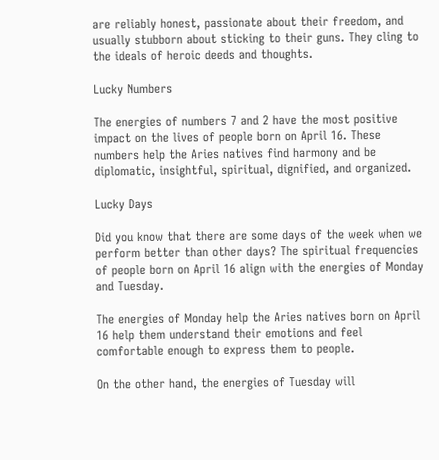are reliably honest, passionate about their freedom, and usually stubborn about sticking to their guns. They cling to the ideals of heroic deeds and thoughts.

Lucky Numbers

The energies of numbers 7 and 2 have the most positive impact on the lives of people born on April 16. These numbers help the Aries natives find harmony and be diplomatic, insightful, spiritual, dignified, and organized.

Lucky Days

Did you know that there are some days of the week when we perform better than other days? The spiritual frequencies of people born on April 16 align with the energies of Monday and Tuesday.

The energies of Monday help the Aries natives born on April 16 help them understand their emotions and feel comfortable enough to express them to people.

On the other hand, the energies of Tuesday will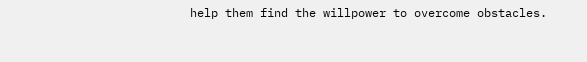help them find the willpower to overcome obstacles.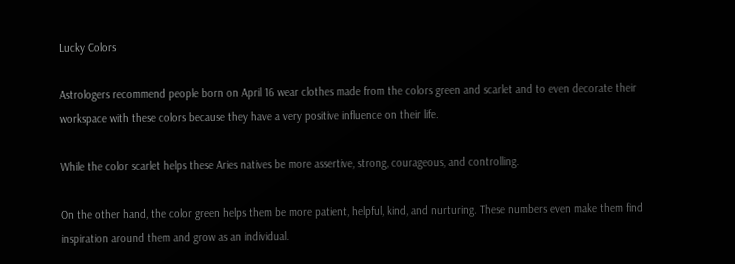Lucky Colors

Astrologers recommend people born on April 16 wear clothes made from the colors green and scarlet and to even decorate their workspace with these colors because they have a very positive influence on their life.

While the color scarlet helps these Aries natives be more assertive, strong, courageous, and controlling.

On the other hand, the color green helps them be more patient, helpful, kind, and nurturing. These numbers even make them find inspiration around them and grow as an individual.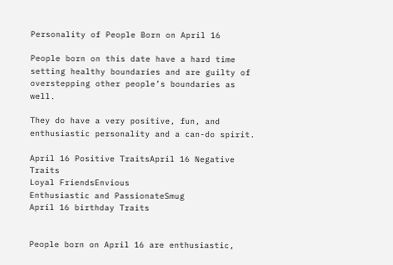Personality of People Born on April 16

People born on this date have a hard time setting healthy boundaries and are guilty of overstepping other people’s boundaries as well.

They do have a very positive, fun, and enthusiastic personality and a can-do spirit.

April 16 Positive TraitsApril 16 Negative Traits
Loyal FriendsEnvious
Enthusiastic and PassionateSmug
April 16 birthday Traits


People born on April 16 are enthusiastic,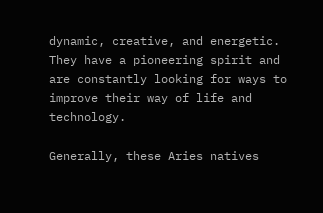dynamic, creative, and energetic. They have a pioneering spirit and are constantly looking for ways to improve their way of life and technology.

Generally, these Aries natives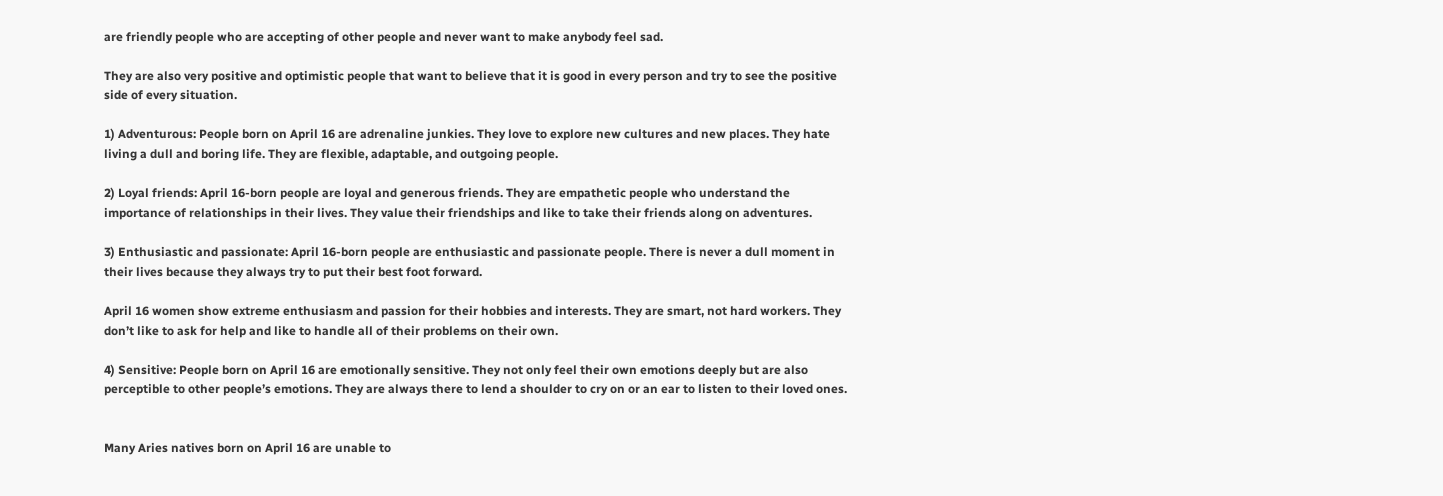are friendly people who are accepting of other people and never want to make anybody feel sad.

They are also very positive and optimistic people that want to believe that it is good in every person and try to see the positive side of every situation.

1) Adventurous: People born on April 16 are adrenaline junkies. They love to explore new cultures and new places. They hate living a dull and boring life. They are flexible, adaptable, and outgoing people.

2) Loyal friends: April 16-born people are loyal and generous friends. They are empathetic people who understand the importance of relationships in their lives. They value their friendships and like to take their friends along on adventures.

3) Enthusiastic and passionate: April 16-born people are enthusiastic and passionate people. There is never a dull moment in their lives because they always try to put their best foot forward.

April 16 women show extreme enthusiasm and passion for their hobbies and interests. They are smart, not hard workers. They don’t like to ask for help and like to handle all of their problems on their own.

4) Sensitive: People born on April 16 are emotionally sensitive. They not only feel their own emotions deeply but are also perceptible to other people’s emotions. They are always there to lend a shoulder to cry on or an ear to listen to their loved ones.


Many Aries natives born on April 16 are unable to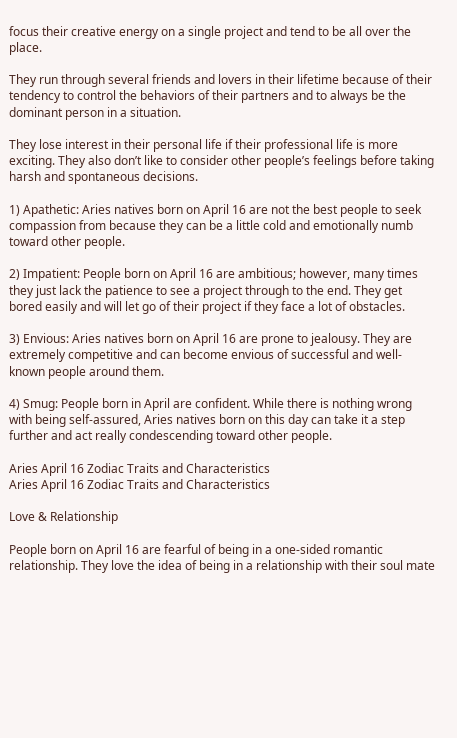focus their creative energy on a single project and tend to be all over the place.

They run through several friends and lovers in their lifetime because of their tendency to control the behaviors of their partners and to always be the dominant person in a situation.

They lose interest in their personal life if their professional life is more exciting. They also don’t like to consider other people’s feelings before taking harsh and spontaneous decisions.

1) Apathetic: Aries natives born on April 16 are not the best people to seek compassion from because they can be a little cold and emotionally numb toward other people.

2) Impatient: People born on April 16 are ambitious; however, many times they just lack the patience to see a project through to the end. They get bored easily and will let go of their project if they face a lot of obstacles.

3) Envious: Aries natives born on April 16 are prone to jealousy. They are extremely competitive and can become envious of successful and well-known people around them.

4) Smug: People born in April are confident. While there is nothing wrong with being self-assured, Aries natives born on this day can take it a step further and act really condescending toward other people.

Aries April 16 Zodiac Traits and Characteristics
Aries April 16 Zodiac Traits and Characteristics

Love & Relationship

People born on April 16 are fearful of being in a one-sided romantic relationship. They love the idea of being in a relationship with their soul mate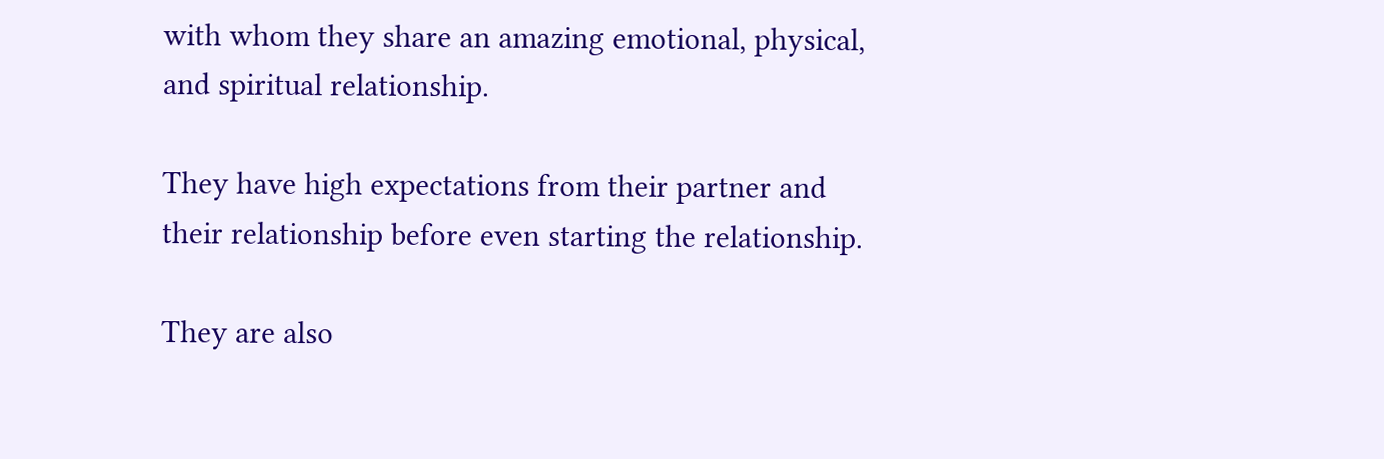with whom they share an amazing emotional, physical, and spiritual relationship.

They have high expectations from their partner and their relationship before even starting the relationship.

They are also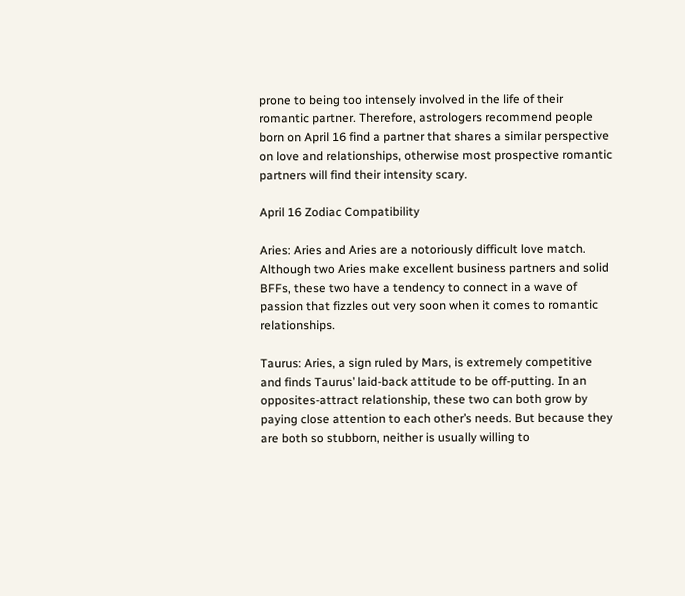prone to being too intensely involved in the life of their romantic partner. Therefore, astrologers recommend people born on April 16 find a partner that shares a similar perspective on love and relationships, otherwise most prospective romantic partners will find their intensity scary.

April 16 Zodiac Compatibility

Aries: Aries and Aries are a notoriously difficult love match. Although two Aries make excellent business partners and solid BFFs, these two have a tendency to connect in a wave of passion that fizzles out very soon when it comes to romantic relationships.

Taurus: Aries, a sign ruled by Mars, is extremely competitive and finds Taurus’ laid-back attitude to be off-putting. In an opposites-attract relationship, these two can both grow by paying close attention to each other’s needs. But because they are both so stubborn, neither is usually willing to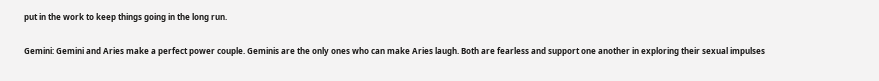put in the work to keep things going in the long run.

Gemini: Gemini and Aries make a perfect power couple. Geminis are the only ones who can make Aries laugh. Both are fearless and support one another in exploring their sexual impulses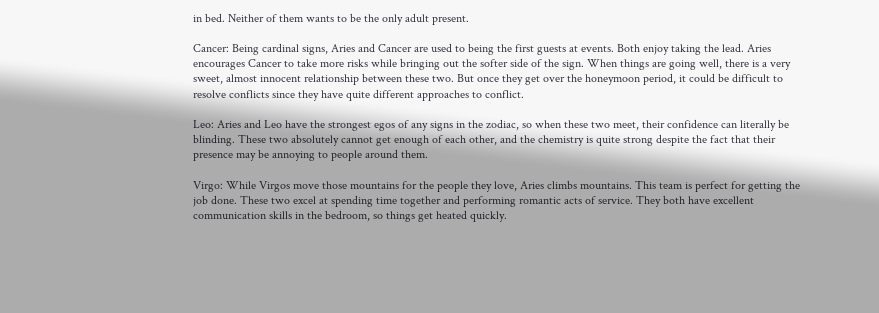in bed. Neither of them wants to be the only adult present.

Cancer: Being cardinal signs, Aries and Cancer are used to being the first guests at events. Both enjoy taking the lead. Aries encourages Cancer to take more risks while bringing out the softer side of the sign. When things are going well, there is a very sweet, almost innocent relationship between these two. But once they get over the honeymoon period, it could be difficult to resolve conflicts since they have quite different approaches to conflict.

Leo: Aries and Leo have the strongest egos of any signs in the zodiac, so when these two meet, their confidence can literally be blinding. These two absolutely cannot get enough of each other, and the chemistry is quite strong despite the fact that their presence may be annoying to people around them.

Virgo: While Virgos move those mountains for the people they love, Aries climbs mountains. This team is perfect for getting the job done. These two excel at spending time together and performing romantic acts of service. They both have excellent communication skills in the bedroom, so things get heated quickly.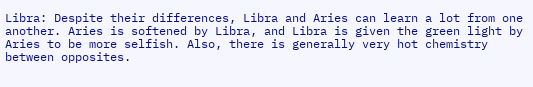Libra: Despite their differences, Libra and Aries can learn a lot from one another. Aries is softened by Libra, and Libra is given the green light by Aries to be more selfish. Also, there is generally very hot chemistry between opposites.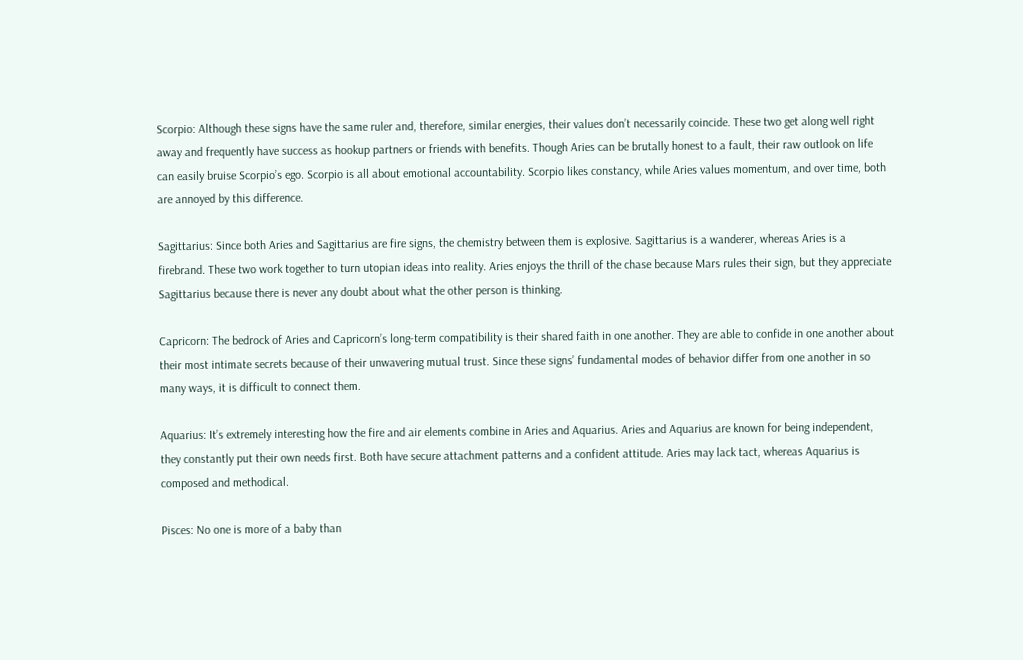Scorpio: Although these signs have the same ruler and, therefore, similar energies, their values don’t necessarily coincide. These two get along well right away and frequently have success as hookup partners or friends with benefits. Though Aries can be brutally honest to a fault, their raw outlook on life can easily bruise Scorpio’s ego. Scorpio is all about emotional accountability. Scorpio likes constancy, while Aries values momentum, and over time, both are annoyed by this difference.

Sagittarius: Since both Aries and Sagittarius are fire signs, the chemistry between them is explosive. Sagittarius is a wanderer, whereas Aries is a firebrand. These two work together to turn utopian ideas into reality. Aries enjoys the thrill of the chase because Mars rules their sign, but they appreciate Sagittarius because there is never any doubt about what the other person is thinking.

Capricorn: The bedrock of Aries and Capricorn’s long-term compatibility is their shared faith in one another. They are able to confide in one another about their most intimate secrets because of their unwavering mutual trust. Since these signs’ fundamental modes of behavior differ from one another in so many ways, it is difficult to connect them.

Aquarius: It’s extremely interesting how the fire and air elements combine in Aries and Aquarius. Aries and Aquarius are known for being independent, they constantly put their own needs first. Both have secure attachment patterns and a confident attitude. Aries may lack tact, whereas Aquarius is composed and methodical.

Pisces: No one is more of a baby than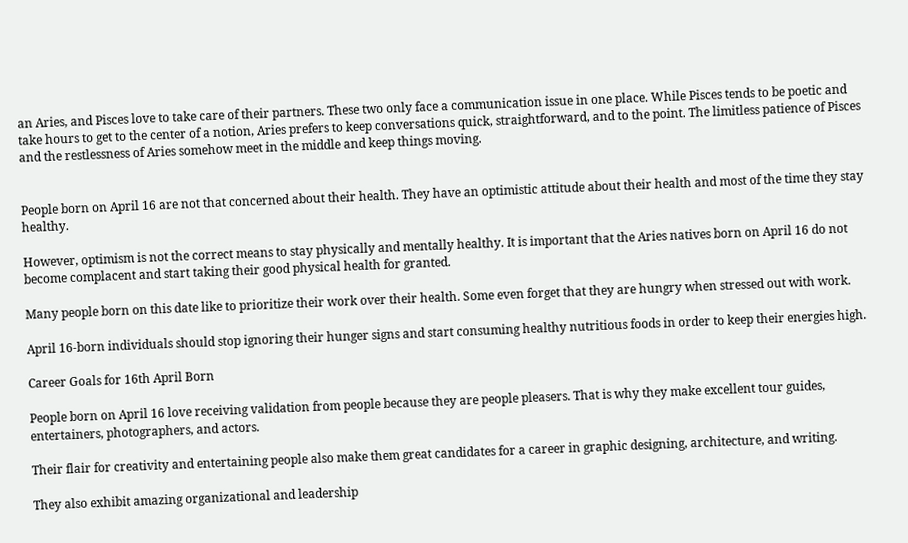an Aries, and Pisces love to take care of their partners. These two only face a communication issue in one place. While Pisces tends to be poetic and take hours to get to the center of a notion, Aries prefers to keep conversations quick, straightforward, and to the point. The limitless patience of Pisces and the restlessness of Aries somehow meet in the middle and keep things moving.


People born on April 16 are not that concerned about their health. They have an optimistic attitude about their health and most of the time they stay healthy.

However, optimism is not the correct means to stay physically and mentally healthy. It is important that the Aries natives born on April 16 do not become complacent and start taking their good physical health for granted.

Many people born on this date like to prioritize their work over their health. Some even forget that they are hungry when stressed out with work.

April 16-born individuals should stop ignoring their hunger signs and start consuming healthy nutritious foods in order to keep their energies high.

Career Goals for 16th April Born

People born on April 16 love receiving validation from people because they are people pleasers. That is why they make excellent tour guides, entertainers, photographers, and actors.

Their flair for creativity and entertaining people also make them great candidates for a career in graphic designing, architecture, and writing.

They also exhibit amazing organizational and leadership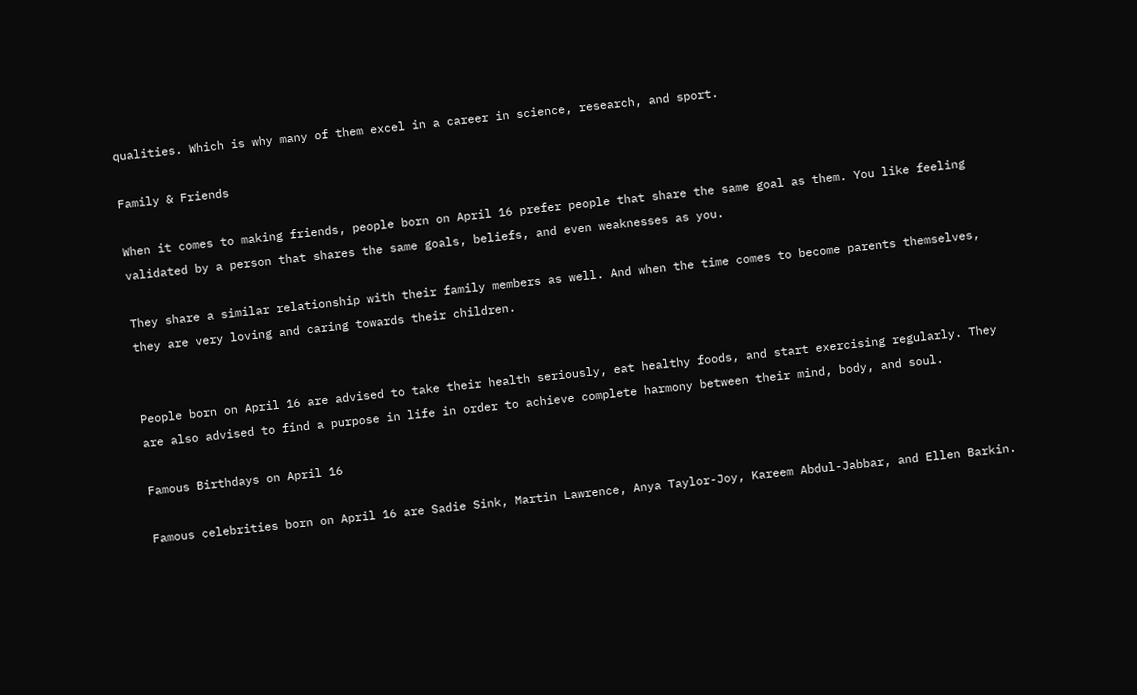qualities. Which is why many of them excel in a career in science, research, and sport.

Family & Friends

When it comes to making friends, people born on April 16 prefer people that share the same goal as them. You like feeling validated by a person that shares the same goals, beliefs, and even weaknesses as you.

They share a similar relationship with their family members as well. And when the time comes to become parents themselves, they are very loving and caring towards their children.


People born on April 16 are advised to take their health seriously, eat healthy foods, and start exercising regularly. They are also advised to find a purpose in life in order to achieve complete harmony between their mind, body, and soul.

Famous Birthdays on April 16

Famous celebrities born on April 16 are Sadie Sink, Martin Lawrence, Anya Taylor-Joy, Kareem Abdul-Jabbar, and Ellen Barkin.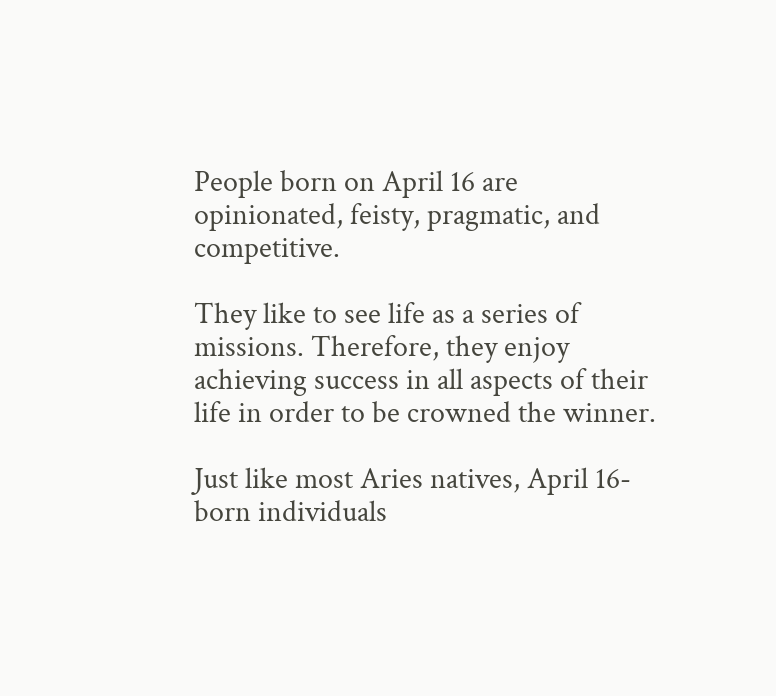People born on April 16 are opinionated, feisty, pragmatic, and competitive.

They like to see life as a series of missions. Therefore, they enjoy achieving success in all aspects of their life in order to be crowned the winner.

Just like most Aries natives, April 16-born individuals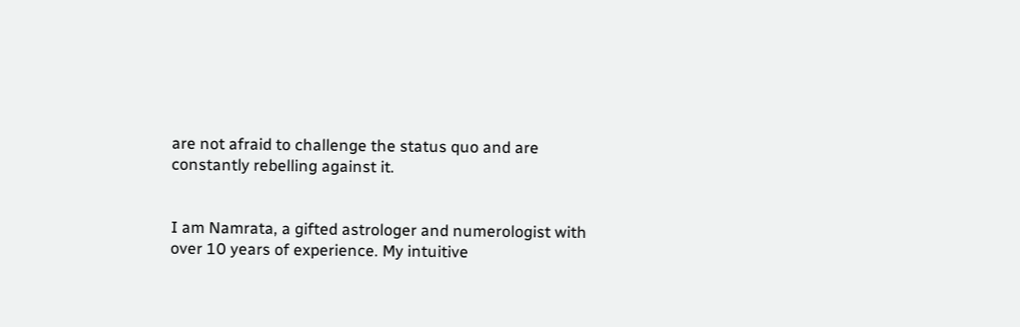are not afraid to challenge the status quo and are constantly rebelling against it.


I am Namrata, a gifted astrologer and numerologist with over 10 years of experience. My intuitive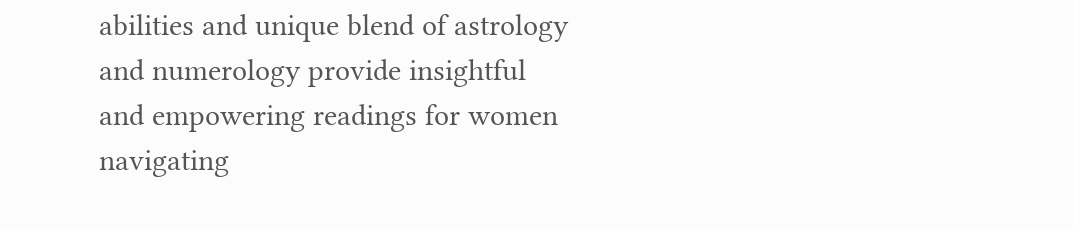abilities and unique blend of astrology and numerology provide insightful and empowering readings for women navigating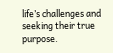life’s challenges and seeking their true purpose.